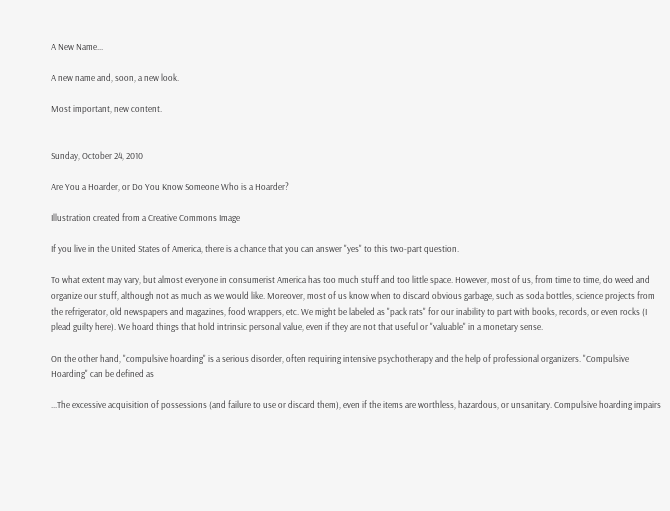A New Name...

A new name and, soon, a new look.

Most important, new content.


Sunday, October 24, 2010

Are You a Hoarder, or Do You Know Someone Who is a Hoarder?

Illustration created from a Creative Commons Image

If you live in the United States of America, there is a chance that you can answer "yes" to this two-part question.

To what extent may vary, but almost everyone in consumerist America has too much stuff and too little space. However, most of us, from time to time, do weed and organize our stuff, although not as much as we would like. Moreover, most of us know when to discard obvious garbage, such as soda bottles, science projects from the refrigerator, old newspapers and magazines, food wrappers, etc. We might be labeled as "pack rats" for our inability to part with books, records, or even rocks (I plead guilty here). We hoard things that hold intrinsic personal value, even if they are not that useful or "valuable" in a monetary sense.

On the other hand, "compulsive hoarding" is a serious disorder, often requiring intensive psychotherapy and the help of professional organizers. "Compulsive Hoarding" can be defined as

...The excessive acquisition of possessions (and failure to use or discard them), even if the items are worthless, hazardous, or unsanitary. Compulsive hoarding impairs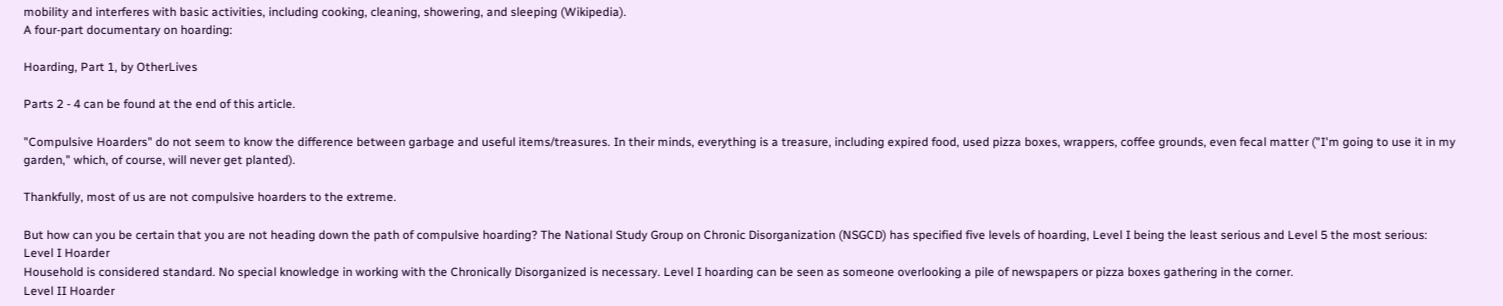mobility and interferes with basic activities, including cooking, cleaning, showering, and sleeping (Wikipedia).
A four-part documentary on hoarding:

Hoarding, Part 1, by OtherLives

Parts 2 - 4 can be found at the end of this article.

"Compulsive Hoarders" do not seem to know the difference between garbage and useful items/treasures. In their minds, everything is a treasure, including expired food, used pizza boxes, wrappers, coffee grounds, even fecal matter ("I'm going to use it in my garden," which, of course, will never get planted).

Thankfully, most of us are not compulsive hoarders to the extreme.

But how can you be certain that you are not heading down the path of compulsive hoarding? The National Study Group on Chronic Disorganization (NSGCD) has specified five levels of hoarding, Level I being the least serious and Level 5 the most serious:
Level I Hoarder
Household is considered standard. No special knowledge in working with the Chronically Disorganized is necessary. Level I hoarding can be seen as someone overlooking a pile of newspapers or pizza boxes gathering in the corner.
Level II Hoarder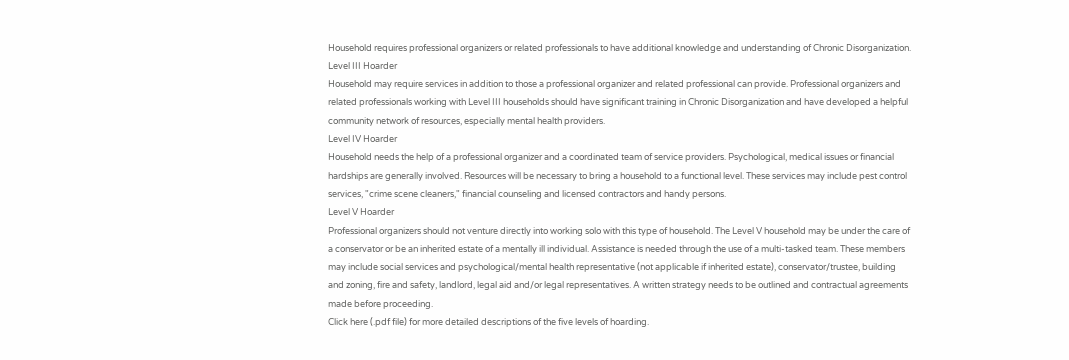Household requires professional organizers or related professionals to have additional knowledge and understanding of Chronic Disorganization.
Level III Hoarder
Household may require services in addition to those a professional organizer and related professional can provide. Professional organizers and related professionals working with Level III households should have significant training in Chronic Disorganization and have developed a helpful community network of resources, especially mental health providers.
Level IV Hoarder
Household needs the help of a professional organizer and a coordinated team of service providers. Psychological, medical issues or financial hardships are generally involved. Resources will be necessary to bring a household to a functional level. These services may include pest control services, "crime scene cleaners," financial counseling and licensed contractors and handy persons.
Level V Hoarder
Professional organizers should not venture directly into working solo with this type of household. The Level V household may be under the care of a conservator or be an inherited estate of a mentally ill individual. Assistance is needed through the use of a multi-tasked team. These members may include social services and psychological/mental health representative (not applicable if inherited estate), conservator/trustee, building and zoning, fire and safety, landlord, legal aid and/or legal representatives. A written strategy needs to be outlined and contractual agreements made before proceeding.
Click here (.pdf file) for more detailed descriptions of the five levels of hoarding.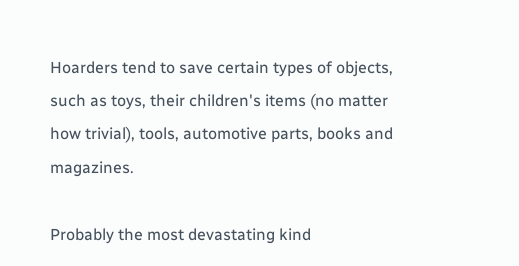Hoarders tend to save certain types of objects, such as toys, their children's items (no matter how trivial), tools, automotive parts, books and magazines.

Probably the most devastating kind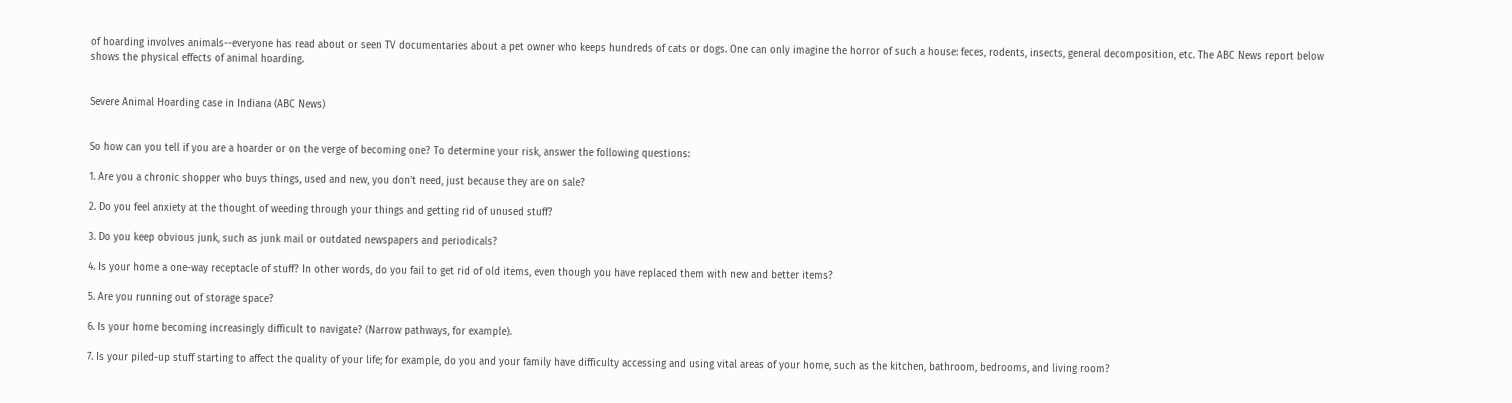of hoarding involves animals--everyone has read about or seen TV documentaries about a pet owner who keeps hundreds of cats or dogs. One can only imagine the horror of such a house: feces, rodents, insects, general decomposition, etc. The ABC News report below shows the physical effects of animal hoarding.


Severe Animal Hoarding case in Indiana (ABC News)


So how can you tell if you are a hoarder or on the verge of becoming one? To determine your risk, answer the following questions:

1. Are you a chronic shopper who buys things, used and new, you don't need, just because they are on sale?

2. Do you feel anxiety at the thought of weeding through your things and getting rid of unused stuff?

3. Do you keep obvious junk, such as junk mail or outdated newspapers and periodicals?

4. Is your home a one-way receptacle of stuff? In other words, do you fail to get rid of old items, even though you have replaced them with new and better items?

5. Are you running out of storage space?

6. Is your home becoming increasingly difficult to navigate? (Narrow pathways, for example).

7. Is your piled-up stuff starting to affect the quality of your life; for example, do you and your family have difficulty accessing and using vital areas of your home, such as the kitchen, bathroom, bedrooms, and living room?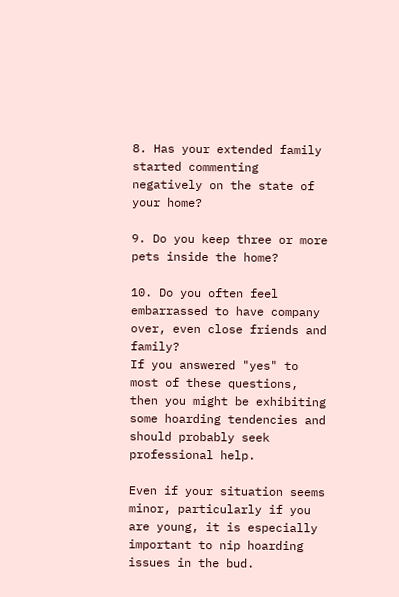8. Has your extended family started commenting negatively on the state of your home?

9. Do you keep three or more pets inside the home?

10. Do you often feel embarrassed to have company over, even close friends and family?
If you answered "yes" to most of these questions, then you might be exhibiting some hoarding tendencies and should probably seek professional help.

Even if your situation seems minor, particularly if you are young, it is especially important to nip hoarding issues in the bud.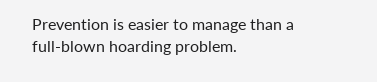Prevention is easier to manage than a full-blown hoarding problem.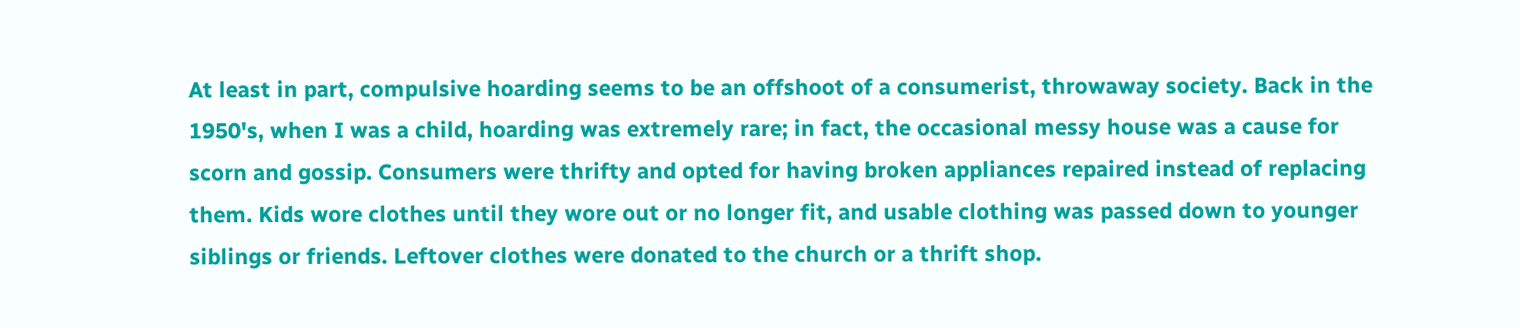At least in part, compulsive hoarding seems to be an offshoot of a consumerist, throwaway society. Back in the 1950's, when I was a child, hoarding was extremely rare; in fact, the occasional messy house was a cause for scorn and gossip. Consumers were thrifty and opted for having broken appliances repaired instead of replacing them. Kids wore clothes until they wore out or no longer fit, and usable clothing was passed down to younger siblings or friends. Leftover clothes were donated to the church or a thrift shop.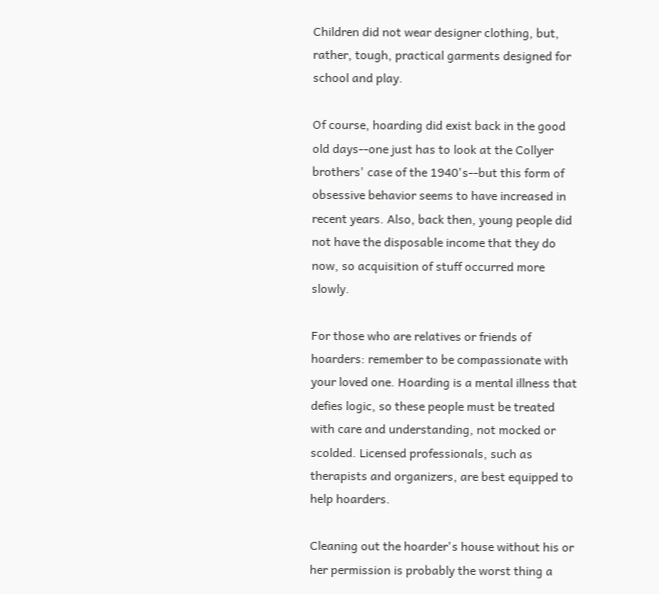Children did not wear designer clothing, but, rather, tough, practical garments designed for school and play.

Of course, hoarding did exist back in the good old days--one just has to look at the Collyer brothers' case of the 1940's--but this form of obsessive behavior seems to have increased in recent years. Also, back then, young people did not have the disposable income that they do now, so acquisition of stuff occurred more slowly.

For those who are relatives or friends of hoarders: remember to be compassionate with your loved one. Hoarding is a mental illness that defies logic, so these people must be treated with care and understanding, not mocked or scolded. Licensed professionals, such as therapists and organizers, are best equipped to help hoarders.

Cleaning out the hoarder's house without his or her permission is probably the worst thing a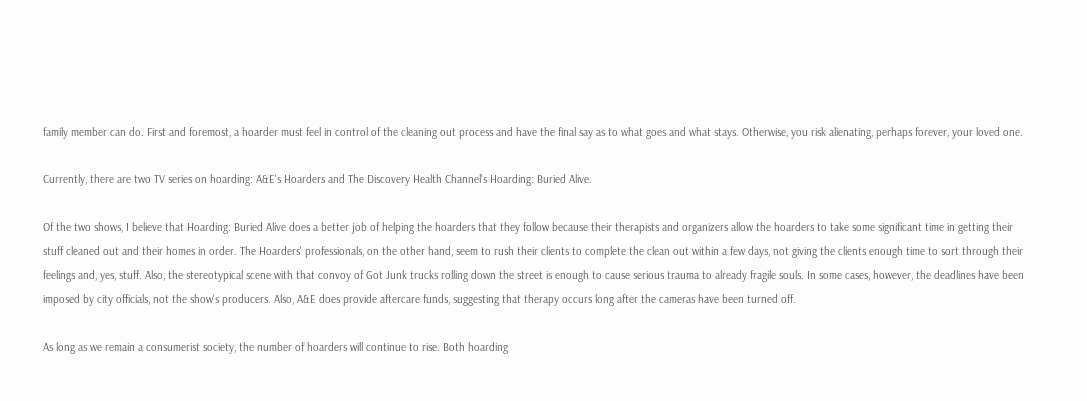family member can do. First and foremost, a hoarder must feel in control of the cleaning out process and have the final say as to what goes and what stays. Otherwise, you risk alienating, perhaps forever, your loved one.

Currently, there are two TV series on hoarding: A&E's Hoarders and The Discovery Health Channel's Hoarding: Buried Alive.

Of the two shows, I believe that Hoarding: Buried Alive does a better job of helping the hoarders that they follow because their therapists and organizers allow the hoarders to take some significant time in getting their stuff cleaned out and their homes in order. The Hoarders' professionals, on the other hand, seem to rush their clients to complete the clean out within a few days, not giving the clients enough time to sort through their feelings and, yes, stuff. Also, the stereotypical scene with that convoy of Got Junk trucks rolling down the street is enough to cause serious trauma to already fragile souls. In some cases, however, the deadlines have been imposed by city officials, not the show's producers. Also, A&E does provide aftercare funds, suggesting that therapy occurs long after the cameras have been turned off.

As long as we remain a consumerist society, the number of hoarders will continue to rise. Both hoarding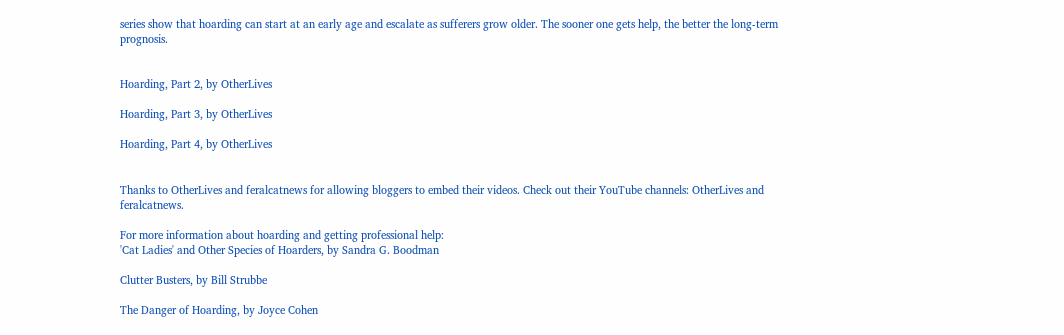series show that hoarding can start at an early age and escalate as sufferers grow older. The sooner one gets help, the better the long-term prognosis.


Hoarding, Part 2, by OtherLives

Hoarding, Part 3, by OtherLives

Hoarding, Part 4, by OtherLives


Thanks to OtherLives and feralcatnews for allowing bloggers to embed their videos. Check out their YouTube channels: OtherLives and feralcatnews.

For more information about hoarding and getting professional help:
'Cat Ladies' and Other Species of Hoarders, by Sandra G. Boodman

Clutter Busters, by Bill Strubbe

The Danger of Hoarding, by Joyce Cohen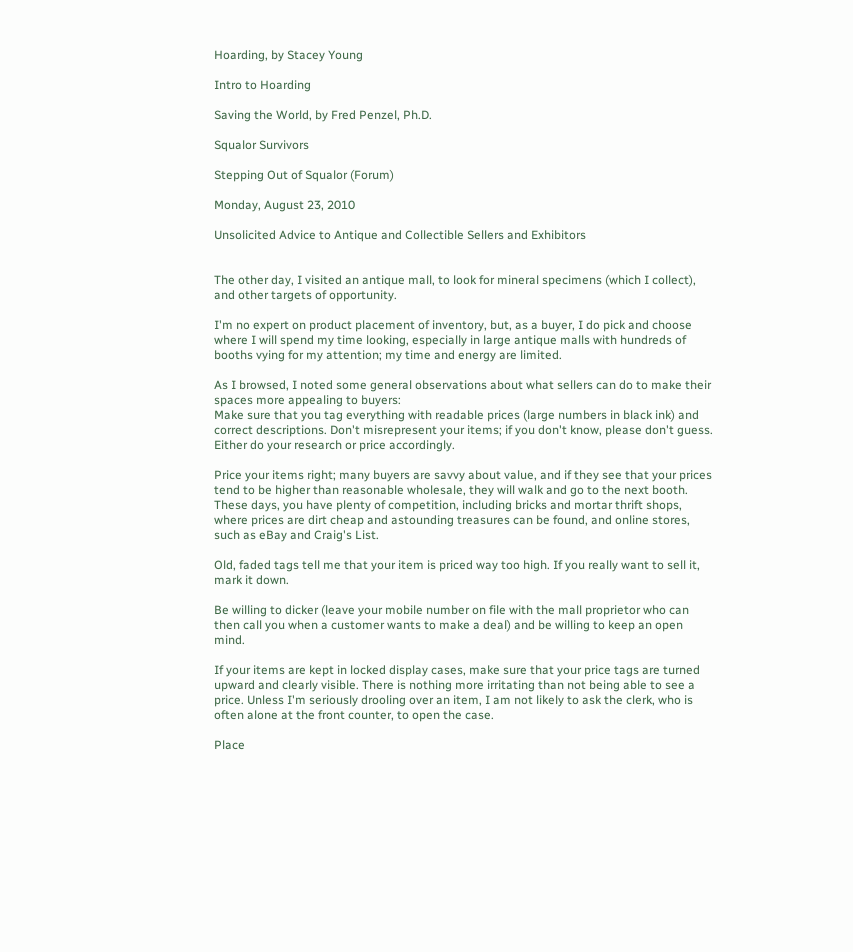Hoarding, by Stacey Young

Intro to Hoarding

Saving the World, by Fred Penzel, Ph.D.

Squalor Survivors

Stepping Out of Squalor (Forum)

Monday, August 23, 2010

Unsolicited Advice to Antique and Collectible Sellers and Exhibitors


The other day, I visited an antique mall, to look for mineral specimens (which I collect), and other targets of opportunity.

I'm no expert on product placement of inventory, but, as a buyer, I do pick and choose where I will spend my time looking, especially in large antique malls with hundreds of booths vying for my attention; my time and energy are limited.

As I browsed, I noted some general observations about what sellers can do to make their spaces more appealing to buyers:
Make sure that you tag everything with readable prices (large numbers in black ink) and correct descriptions. Don't misrepresent your items; if you don't know, please don't guess. Either do your research or price accordingly.

Price your items right; many buyers are savvy about value, and if they see that your prices tend to be higher than reasonable wholesale, they will walk and go to the next booth. These days, you have plenty of competition, including bricks and mortar thrift shops, where prices are dirt cheap and astounding treasures can be found, and online stores, such as eBay and Craig's List.

Old, faded tags tell me that your item is priced way too high. If you really want to sell it, mark it down.

Be willing to dicker (leave your mobile number on file with the mall proprietor who can then call you when a customer wants to make a deal) and be willing to keep an open mind.

If your items are kept in locked display cases, make sure that your price tags are turned upward and clearly visible. There is nothing more irritating than not being able to see a price. Unless I'm seriously drooling over an item, I am not likely to ask the clerk, who is often alone at the front counter, to open the case.

Place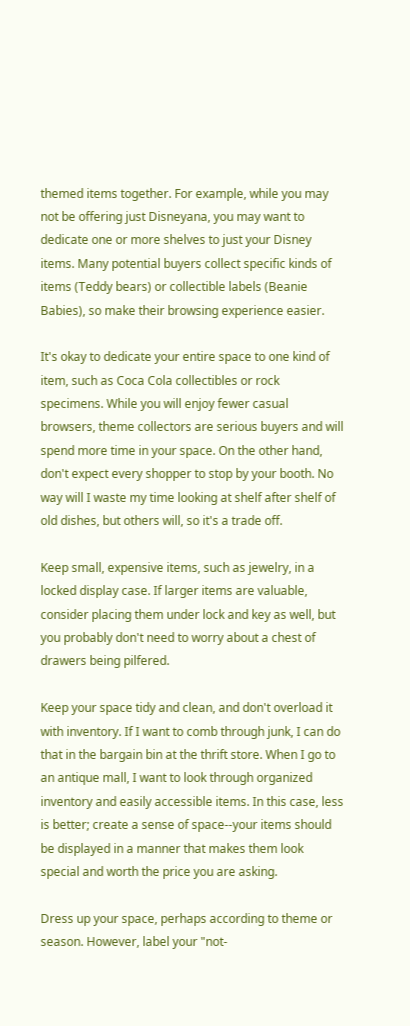themed items together. For example, while you may not be offering just Disneyana, you may want to dedicate one or more shelves to just your Disney items. Many potential buyers collect specific kinds of items (Teddy bears) or collectible labels (Beanie Babies), so make their browsing experience easier.

It's okay to dedicate your entire space to one kind of item, such as Coca Cola collectibles or rock specimens. While you will enjoy fewer casual browsers, theme collectors are serious buyers and will spend more time in your space. On the other hand, don't expect every shopper to stop by your booth. No way will I waste my time looking at shelf after shelf of old dishes, but others will, so it's a trade off.

Keep small, expensive items, such as jewelry, in a locked display case. If larger items are valuable, consider placing them under lock and key as well, but you probably don't need to worry about a chest of drawers being pilfered.

Keep your space tidy and clean, and don't overload it with inventory. If I want to comb through junk, I can do that in the bargain bin at the thrift store. When I go to an antique mall, I want to look through organized inventory and easily accessible items. In this case, less is better; create a sense of space--your items should be displayed in a manner that makes them look special and worth the price you are asking.

Dress up your space, perhaps according to theme or season. However, label your "not-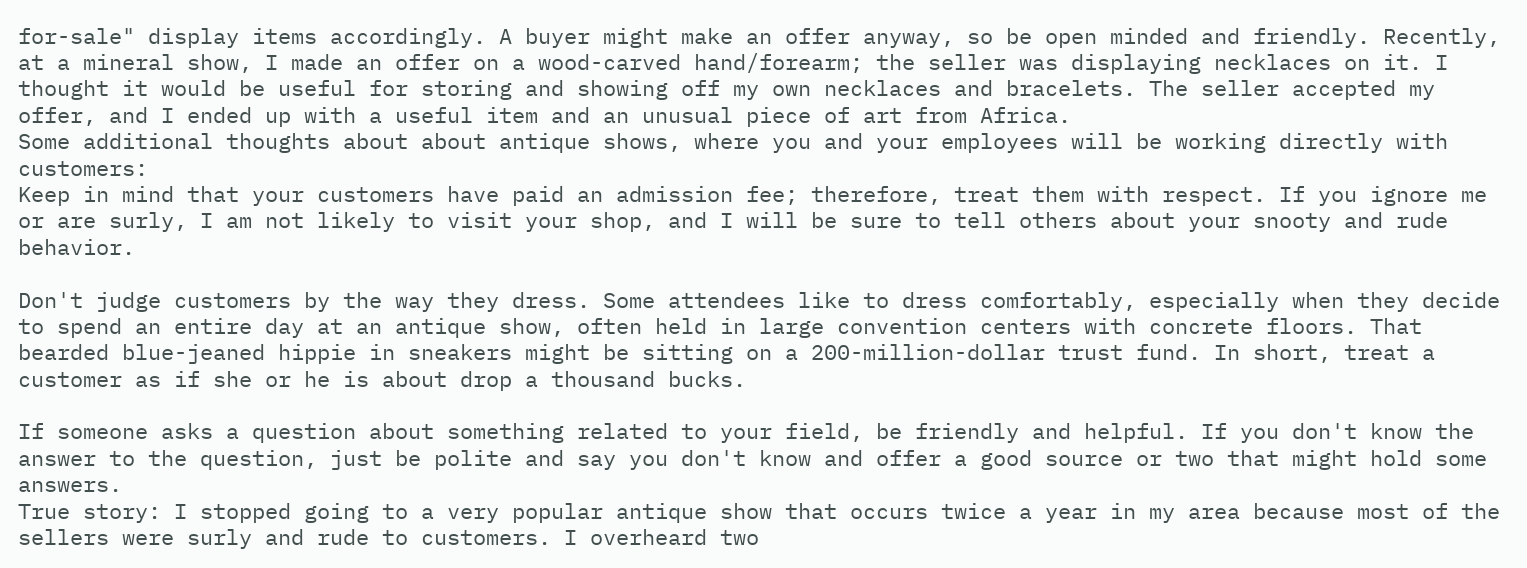for-sale" display items accordingly. A buyer might make an offer anyway, so be open minded and friendly. Recently, at a mineral show, I made an offer on a wood-carved hand/forearm; the seller was displaying necklaces on it. I thought it would be useful for storing and showing off my own necklaces and bracelets. The seller accepted my offer, and I ended up with a useful item and an unusual piece of art from Africa.
Some additional thoughts about about antique shows, where you and your employees will be working directly with customers:
Keep in mind that your customers have paid an admission fee; therefore, treat them with respect. If you ignore me or are surly, I am not likely to visit your shop, and I will be sure to tell others about your snooty and rude behavior.

Don't judge customers by the way they dress. Some attendees like to dress comfortably, especially when they decide to spend an entire day at an antique show, often held in large convention centers with concrete floors. That bearded blue-jeaned hippie in sneakers might be sitting on a 200-million-dollar trust fund. In short, treat a customer as if she or he is about drop a thousand bucks.

If someone asks a question about something related to your field, be friendly and helpful. If you don't know the answer to the question, just be polite and say you don't know and offer a good source or two that might hold some answers.
True story: I stopped going to a very popular antique show that occurs twice a year in my area because most of the sellers were surly and rude to customers. I overheard two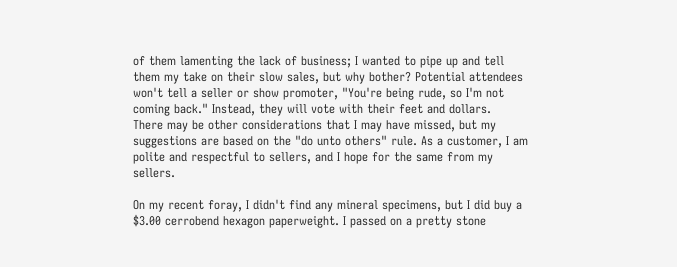of them lamenting the lack of business; I wanted to pipe up and tell them my take on their slow sales, but why bother? Potential attendees won't tell a seller or show promoter, "You're being rude, so I'm not coming back." Instead, they will vote with their feet and dollars.
There may be other considerations that I may have missed, but my suggestions are based on the "do unto others" rule. As a customer, I am polite and respectful to sellers, and I hope for the same from my sellers.

On my recent foray, I didn't find any mineral specimens, but I did buy a $3.00 cerrobend hexagon paperweight. I passed on a pretty stone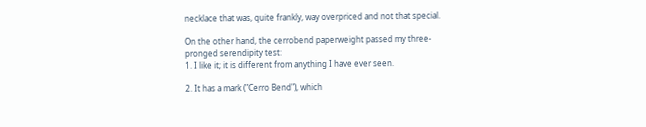necklace that was, quite frankly, way overpriced and not that special.

On the other hand, the cerrobend paperweight passed my three-pronged serendipity test:
1. I like it; it is different from anything I have ever seen.

2. It has a mark ("Cerro Bend"), which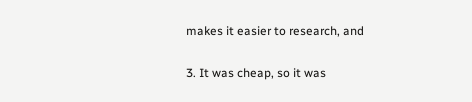makes it easier to research, and

3. It was cheap, so it was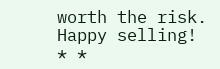worth the risk.
Happy selling!
* *